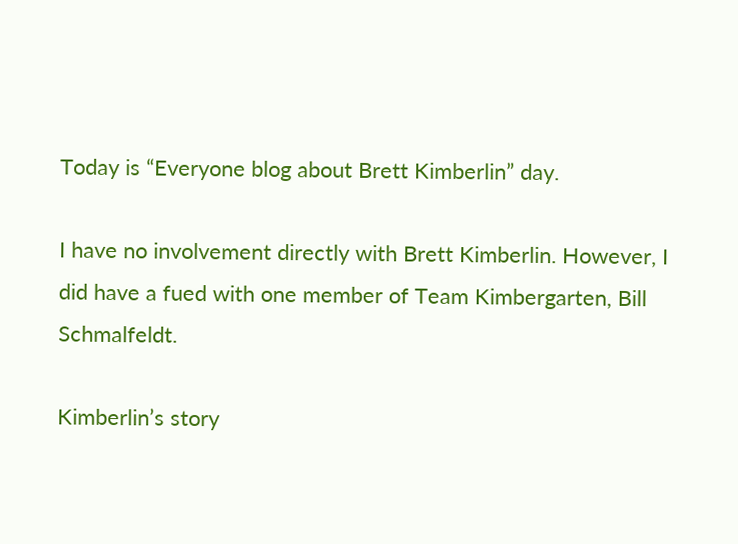Today is “Everyone blog about Brett Kimberlin” day.

I have no involvement directly with Brett Kimberlin. However, I did have a fued with one member of Team Kimbergarten, Bill Schmalfeldt.

Kimberlin’s story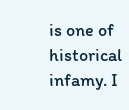is one of historical infamy. I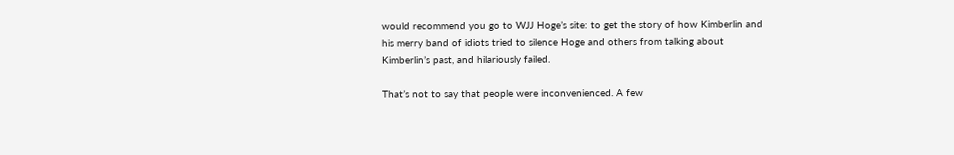would recommend you go to WJJ Hoge’s site: to get the story of how Kimberlin and his merry band of idiots tried to silence Hoge and others from talking about Kimberlin’s past, and hilariously failed.

That’s not to say that people were inconvenienced. A few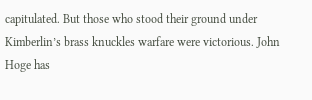capitulated. But those who stood their ground under Kimberlin’s brass knuckles warfare were victorious. John Hoge has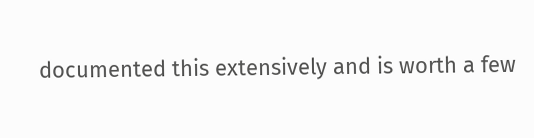documented this extensively and is worth a few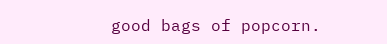good bags of popcorn.